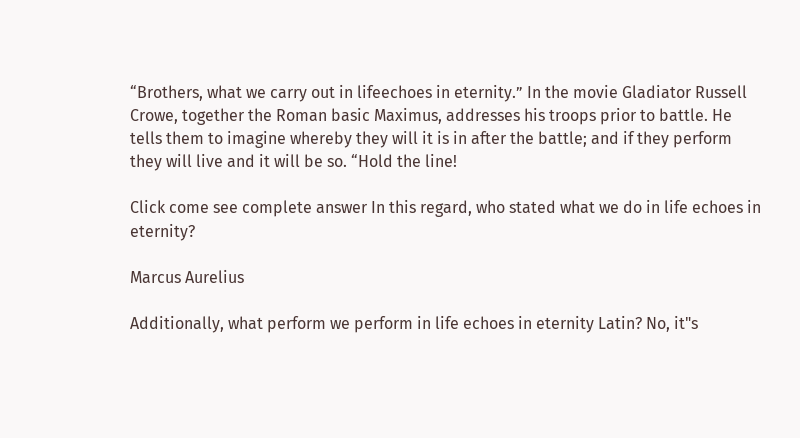“Brothers, what we carry out in lifeechoes in eternity.” In the movie Gladiator Russell Crowe, together the Roman basic Maximus, addresses his troops prior to battle. He tells them to imagine whereby they will it is in after the battle; and if they perform they will live and it will be so. “Hold the line!

Click come see complete answer In this regard, who stated what we do in life echoes in eternity?

Marcus Aurelius

Additionally, what perform we perform in life echoes in eternity Latin? No, it"s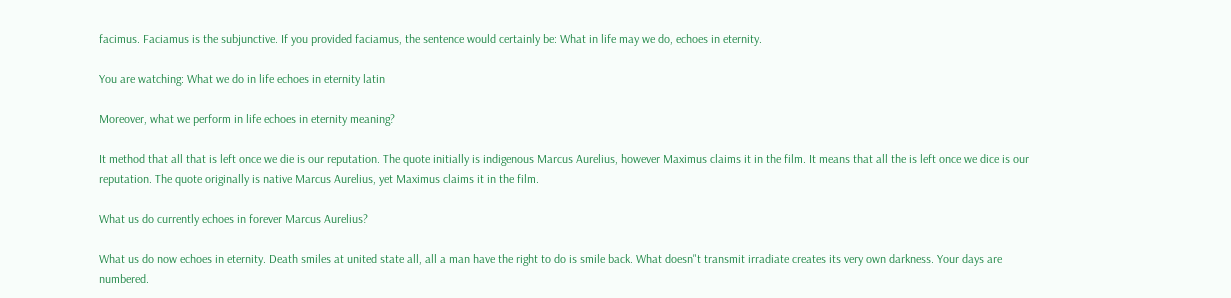facimus. Faciamus is the subjunctive. If you provided faciamus, the sentence would certainly be: What in life may we do, echoes in eternity.

You are watching: What we do in life echoes in eternity latin

Moreover, what we perform in life echoes in eternity meaning?

It method that all that is left once we die is our reputation. The quote initially is indigenous Marcus Aurelius, however Maximus claims it in the film. It means that all the is left once we dice is our reputation. The quote originally is native Marcus Aurelius, yet Maximus claims it in the film.

What us do currently echoes in forever Marcus Aurelius?

What us do now echoes in eternity. Death smiles at united state all, all a man have the right to do is smile back. What doesn"t transmit irradiate creates its very own darkness. Your days are numbered.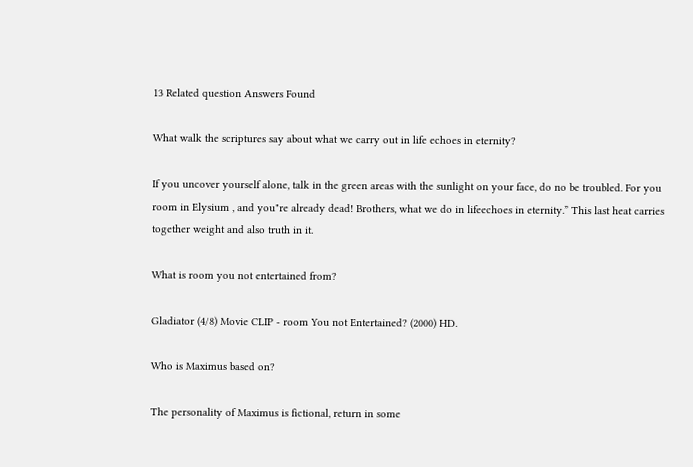13 Related question Answers Found

What walk the scriptures say about what we carry out in life echoes in eternity?

If you uncover yourself alone, talk in the green areas with the sunlight on your face, do no be troubled. For you room in Elysium , and you"re already dead! Brothers, what we do in lifeechoes in eternity.” This last heat carries together weight and also truth in it.

What is room you not entertained from?

Gladiator (4/8) Movie CLIP - room You not Entertained? (2000) HD.

Who is Maximus based on?

The personality of Maximus is fictional, return in some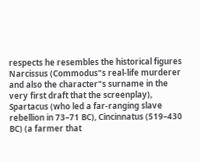respects he resembles the historical figures Narcissus (Commodus"s real-life murderer and also the character"s surname in the very first draft that the screenplay), Spartacus (who led a far-ranging slave rebellion in 73–71 BC), Cincinnatus (519–430 BC) (a farmer that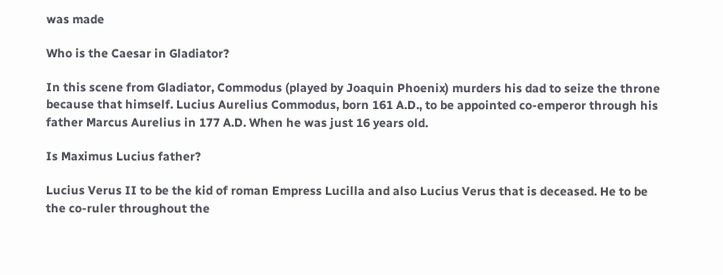was made

Who is the Caesar in Gladiator?

In this scene from Gladiator, Commodus (played by Joaquin Phoenix) murders his dad to seize the throne because that himself. Lucius Aurelius Commodus, born 161 A.D., to be appointed co-emperor through his father Marcus Aurelius in 177 A.D. When he was just 16 years old.

Is Maximus Lucius father?

Lucius Verus II to be the kid of roman Empress Lucilla and also Lucius Verus that is deceased. He to be the co-ruler throughout the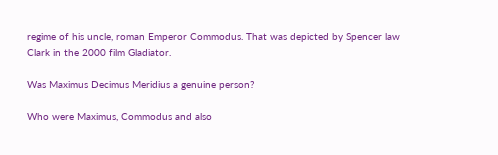regime of his uncle, roman Emperor Commodus. That was depicted by Spencer law Clark in the 2000 film Gladiator.

Was Maximus Decimus Meridius a genuine person?

Who were Maximus, Commodus and also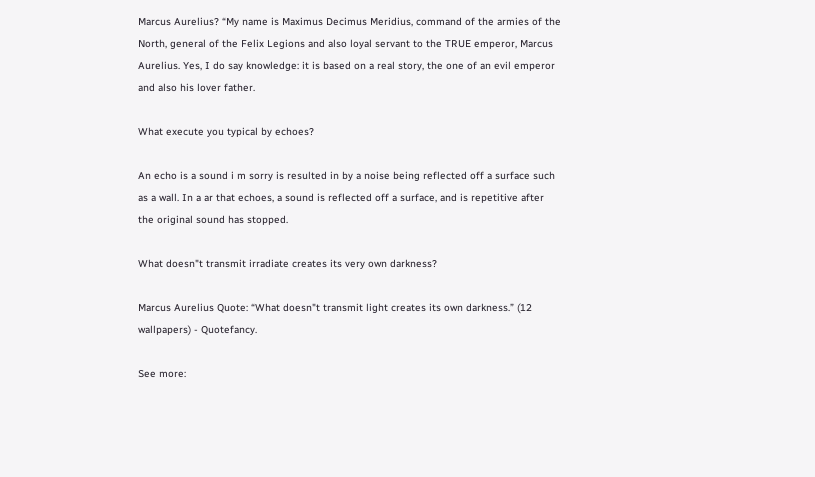Marcus Aurelius? “My name is Maximus Decimus Meridius, command of the armies of the North, general of the Felix Legions and also loyal servant to the TRUE emperor, Marcus Aurelius. Yes, I do say knowledge: it is based on a real story, the one of an evil emperor and also his lover father.

What execute you typical by echoes?

An echo is a sound i m sorry is resulted in by a noise being reflected off a surface such as a wall. In a ar that echoes, a sound is reflected off a surface, and is repetitive after the original sound has stopped.

What doesn"t transmit irradiate creates its very own darkness?

Marcus Aurelius Quote: “What doesn"t transmit light creates its own darkness.” (12 wallpapers) - Quotefancy.

See more: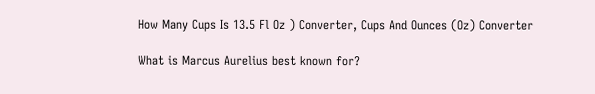How Many Cups Is 13.5 Fl Oz ) Converter, Cups And Ounces (Oz) Converter

What is Marcus Aurelius best known for?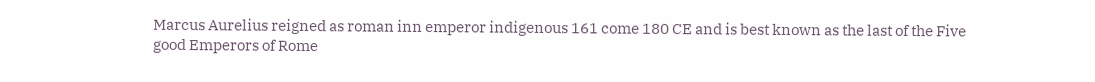Marcus Aurelius reigned as roman inn emperor indigenous 161 come 180 CE and is best known as the last of the Five good Emperors of Rome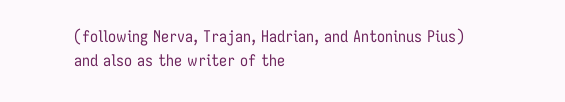(following Nerva, Trajan, Hadrian, and Antoninus Pius) and also as the writer of the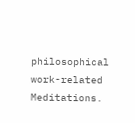philosophical work-related Meditations.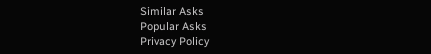Similar Asks
Popular Asks
Privacy Policy